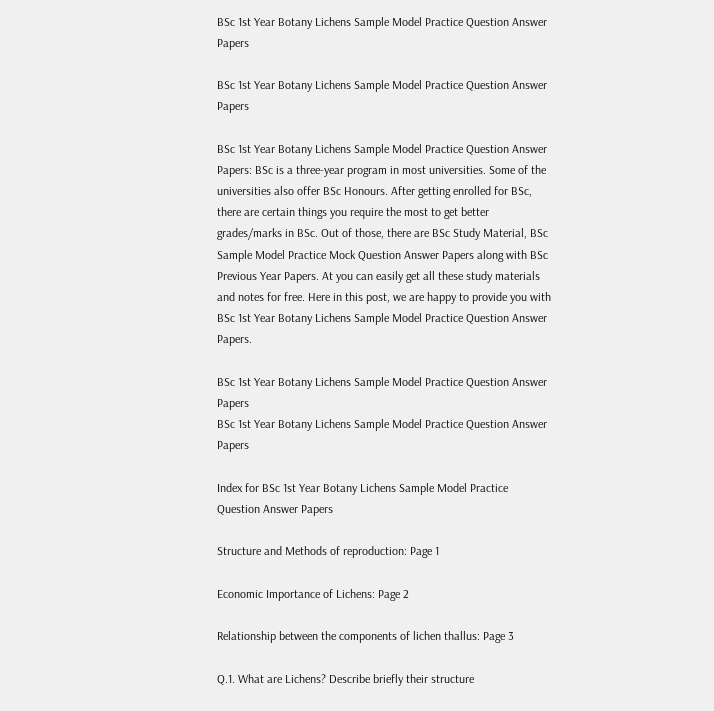BSc 1st Year Botany Lichens Sample Model Practice Question Answer Papers

BSc 1st Year Botany Lichens Sample Model Practice Question Answer Papers

BSc 1st Year Botany Lichens Sample Model Practice Question Answer Papers: BSc is a three-year program in most universities. Some of the universities also offer BSc Honours. After getting enrolled for BSc, there are certain things you require the most to get better grades/marks in BSc. Out of those, there are BSc Study Material, BSc Sample Model Practice Mock Question Answer Papers along with BSc Previous Year Papers. At you can easily get all these study materials and notes for free. Here in this post, we are happy to provide you with BSc 1st Year Botany Lichens Sample Model Practice Question Answer Papers.

BSc 1st Year Botany Lichens Sample Model Practice Question Answer Papers
BSc 1st Year Botany Lichens Sample Model Practice Question Answer Papers

Index for BSc 1st Year Botany Lichens Sample Model Practice Question Answer Papers

Structure and Methods of reproduction: Page 1

Economic Importance of Lichens: Page 2

Relationship between the components of lichen thallus: Page 3

Q.1. What are Lichens? Describe briefly their structure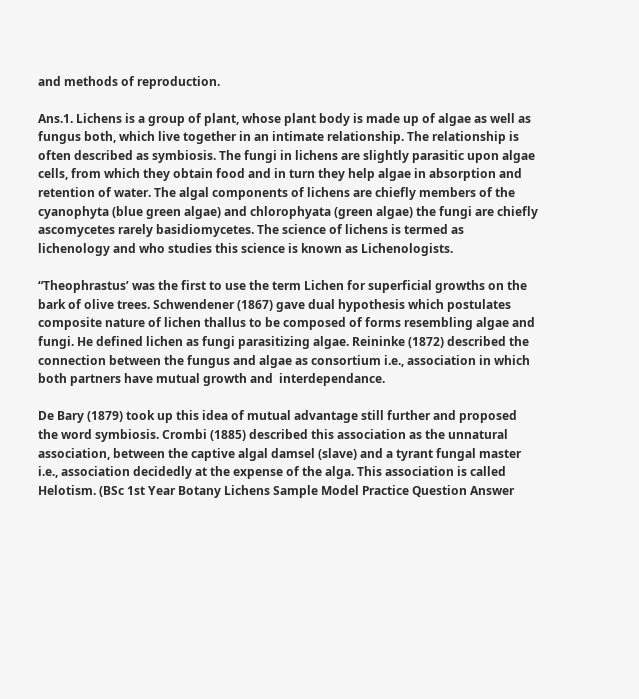and methods of reproduction.

Ans.1. Lichens is a group of plant, whose plant body is made up of algae as well as fungus both, which live together in an intimate relationship. The relationship is often described as symbiosis. The fungi in lichens are slightly parasitic upon algae cells, from which they obtain food and in turn they help algae in absorption and retention of water. The algal components of lichens are chiefly members of the cyanophyta (blue green algae) and chlorophyata (green algae) the fungi are chiefly ascomycetes rarely basidiomycetes. The science of lichens is termed as lichenology and who studies this science is known as Lichenologists.

“Theophrastus’ was the first to use the term Lichen for superficial growths on the bark of olive trees. Schwendener (1867) gave dual hypothesis which postulates composite nature of lichen thallus to be composed of forms resembling algae and fungi. He defined lichen as fungi parasitizing algae. Reininke (1872) described the connection between the fungus and algae as consortium i.e., association in which both partners have mutual growth and  interdependance.

De Bary (1879) took up this idea of mutual advantage still further and proposed the word symbiosis. Crombi (1885) described this association as the unnatural association, between the captive algal damsel (slave) and a tyrant fungal master i.e., association decidedly at the expense of the alga. This association is called Helotism. (BSc 1st Year Botany Lichens Sample Model Practice Question Answer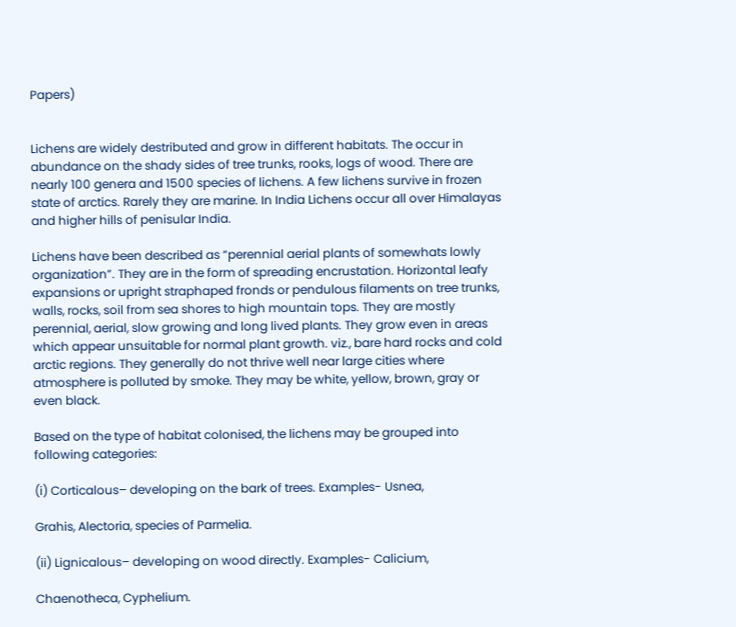Papers)


Lichens are widely destributed and grow in different habitats. The occur in abundance on the shady sides of tree trunks, rooks, logs of wood. There are nearly 100 genera and 1500 species of lichens. A few lichens survive in frozen state of arctics. Rarely they are marine. In India Lichens occur all over Himalayas and higher hills of penisular India.

Lichens have been described as “perennial aerial plants of somewhats lowly organization”. They are in the form of spreading encrustation. Horizontal leafy expansions or upright straphaped fronds or pendulous filaments on tree trunks, walls, rocks, soil from sea shores to high mountain tops. They are mostly perennial, aerial, slow growing and long lived plants. They grow even in areas which appear unsuitable for normal plant growth. viz., bare hard rocks and cold arctic regions. They generally do not thrive well near large cities where atmosphere is polluted by smoke. They may be white, yellow, brown, gray or even black.

Based on the type of habitat colonised, the lichens may be grouped into following categories:

(i) Corticalous– developing on the bark of trees. Examples- Usnea,

Grahis, Alectoria, species of Parmelia.

(ii) Lignicalous– developing on wood directly. Examples- Calicium,

Chaenotheca, Cyphelium.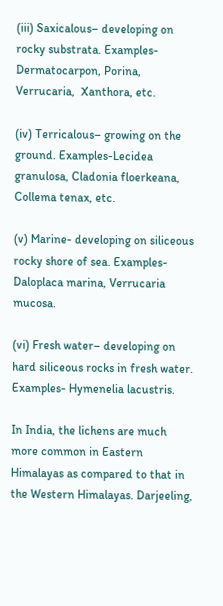(iii) Saxicalous– developing on rocky substrata. Examples- Dermatocarpon, Porina, Verrucaria,  Xanthora, etc.

(iv) Terricalous– growing on the ground. Examples-Lecidea granulosa, Cladonia floerkeana, Collema tenax, etc.

(v) Marine- developing on siliceous rocky shore of sea. Examples- Daloplaca marina, Verrucaria mucosa.

(vi) Fresh water– developing on hard siliceous rocks in fresh water. Examples- Hymenelia lacustris.

In India, the lichens are much more common in Eastern Himalayas as compared to that in the Western Himalayas. Darjeeling,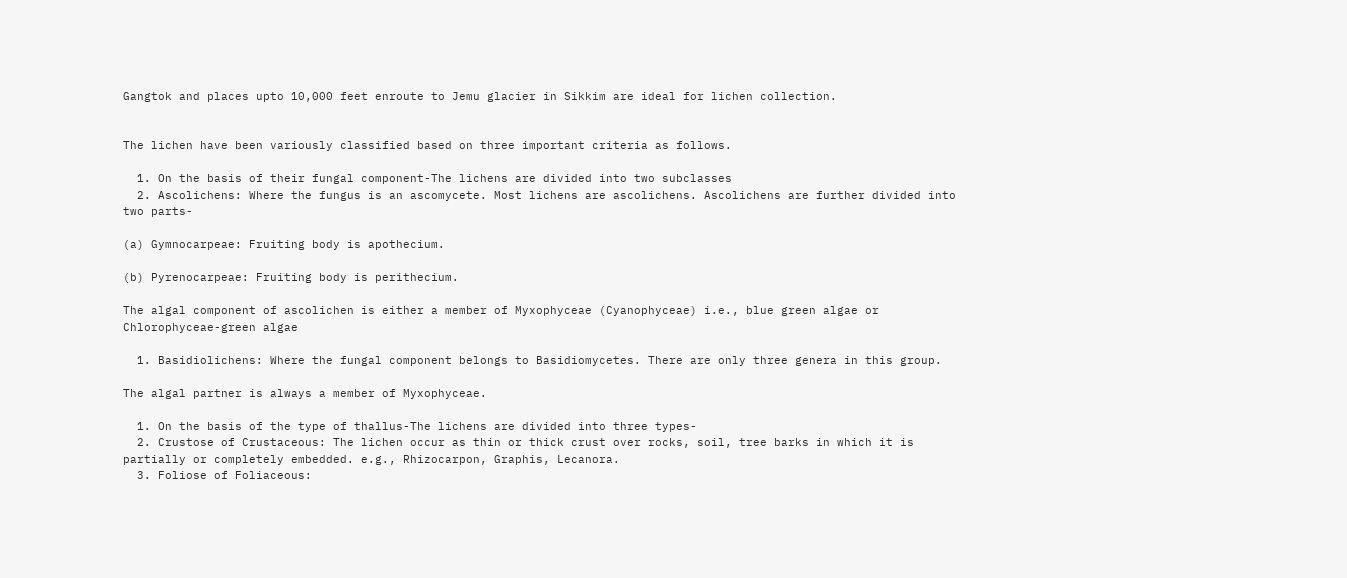Gangtok and places upto 10,000 feet enroute to Jemu glacier in Sikkim are ideal for lichen collection.


The lichen have been variously classified based on three important criteria as follows.

  1. On the basis of their fungal component-The lichens are divided into two subclasses
  2. Ascolichens: Where the fungus is an ascomycete. Most lichens are ascolichens. Ascolichens are further divided into two parts-

(a) Gymnocarpeae: Fruiting body is apothecium.

(b) Pyrenocarpeae: Fruiting body is perithecium.

The algal component of ascolichen is either a member of Myxophyceae (Cyanophyceae) i.e., blue green algae or Chlorophyceae-green algae

  1. Basidiolichens: Where the fungal component belongs to Basidiomycetes. There are only three genera in this group.

The algal partner is always a member of Myxophyceae.

  1. On the basis of the type of thallus-The lichens are divided into three types-
  2. Crustose of Crustaceous: The lichen occur as thin or thick crust over rocks, soil, tree barks in which it is partially or completely embedded. e.g., Rhizocarpon, Graphis, Lecanora.
  3. Foliose of Foliaceous: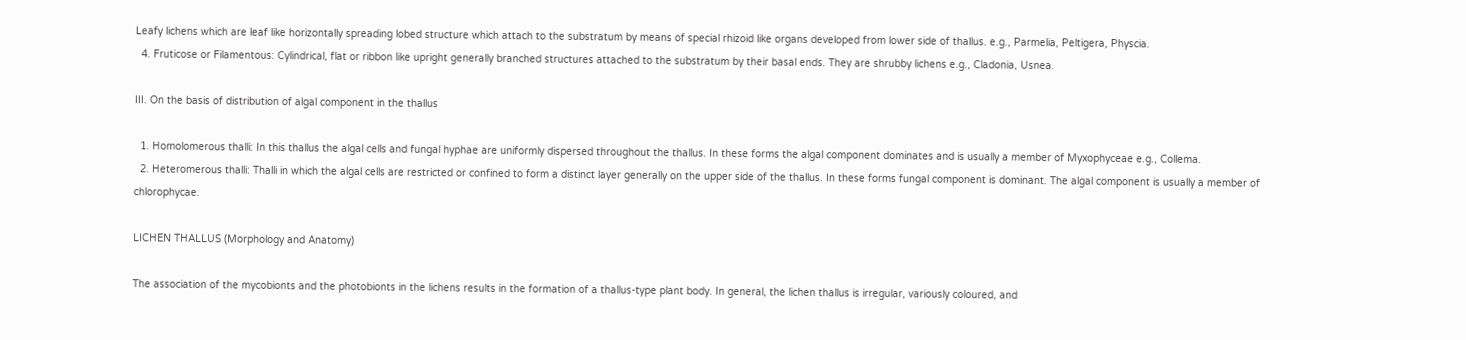Leafy lichens which are leaf like horizontally spreading lobed structure which attach to the substratum by means of special rhizoid like organs developed from lower side of thallus. e.g., Parmelia, Peltigera, Physcia.
  4. Fruticose or Filamentous: Cylindrical, flat or ribbon like upright generally branched structures attached to the substratum by their basal ends. They are shrubby lichens e.g., Cladonia, Usnea.

III. On the basis of distribution of algal component in the thallus

  1. Homolomerous thalli: In this thallus the algal cells and fungal hyphae are uniformly dispersed throughout the thallus. In these forms the algal component dominates and is usually a member of Myxophyceae e.g., Collema.
  2. Heteromerous thalli: Thalli in which the algal cells are restricted or confined to form a distinct layer generally on the upper side of the thallus. In these forms fungal component is dominant. The algal component is usually a member of chlorophycae.

LICHEN THALLUS (Morphology and Anatomy)

The association of the mycobionts and the photobionts in the lichens results in the formation of a thallus-type plant body. In general, the lichen thallus is irregular, variously coloured, and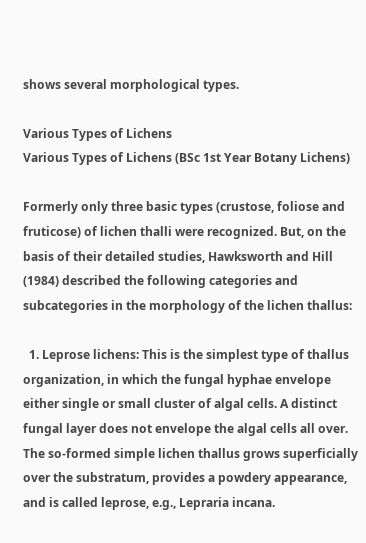shows several morphological types.

Various Types of Lichens
Various Types of Lichens (BSc 1st Year Botany Lichens)

Formerly only three basic types (crustose, foliose and fruticose) of lichen thalli were recognized. But, on the basis of their detailed studies, Hawksworth and Hill (1984) described the following categories and subcategories in the morphology of the lichen thallus:

  1. Leprose lichens: This is the simplest type of thallus organization, in which the fungal hyphae envelope either single or small cluster of algal cells. A distinct fungal layer does not envelope the algal cells all over. The so-formed simple lichen thallus grows superficially over the substratum, provides a powdery appearance, and is called leprose, e.g., Lepraria incana.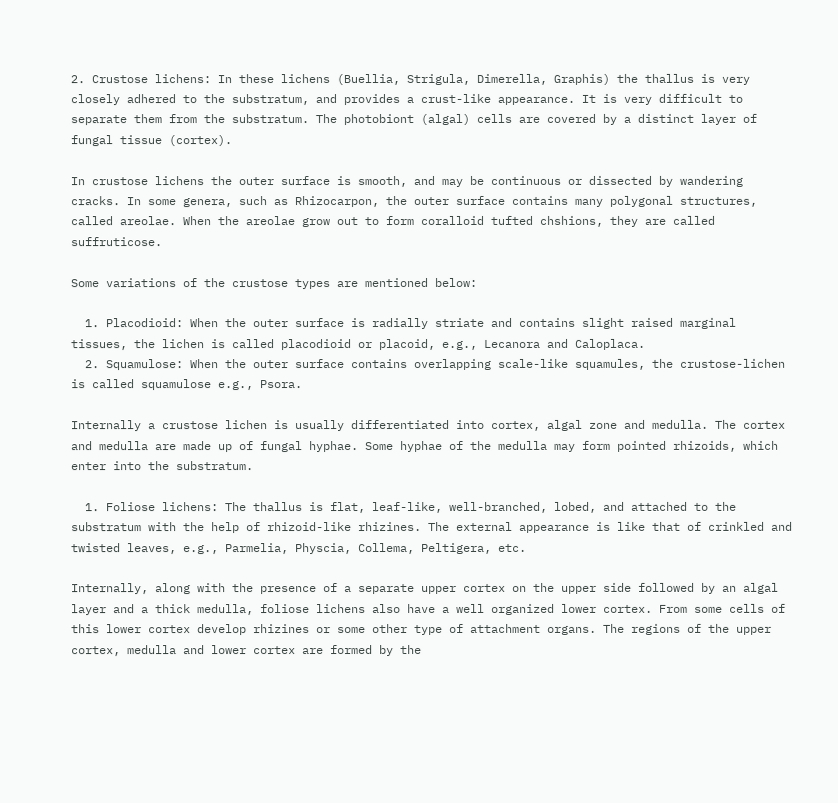2. Crustose lichens: In these lichens (Buellia, Strigula, Dimerella, Graphis) the thallus is very closely adhered to the substratum, and provides a crust-like appearance. It is very difficult to separate them from the substratum. The photobiont (algal) cells are covered by a distinct layer of fungal tissue (cortex).

In crustose lichens the outer surface is smooth, and may be continuous or dissected by wandering cracks. In some genera, such as Rhizocarpon, the outer surface contains many polygonal structures, called areolae. When the areolae grow out to form coralloid tufted chshions, they are called suffruticose.

Some variations of the crustose types are mentioned below:

  1. Placodioid: When the outer surface is radially striate and contains slight raised marginal tissues, the lichen is called placodioid or placoid, e.g., Lecanora and Caloplaca.
  2. Squamulose: When the outer surface contains overlapping scale-like squamules, the crustose-lichen is called squamulose e.g., Psora.

Internally a crustose lichen is usually differentiated into cortex, algal zone and medulla. The cortex and medulla are made up of fungal hyphae. Some hyphae of the medulla may form pointed rhizoids, which enter into the substratum.

  1. Foliose lichens: The thallus is flat, leaf-like, well-branched, lobed, and attached to the substratum with the help of rhizoid-like rhizines. The external appearance is like that of crinkled and twisted leaves, e.g., Parmelia, Physcia, Collema, Peltigera, etc.

Internally, along with the presence of a separate upper cortex on the upper side followed by an algal layer and a thick medulla, foliose lichens also have a well organized lower cortex. From some cells of this lower cortex develop rhizines or some other type of attachment organs. The regions of the upper cortex, medulla and lower cortex are formed by the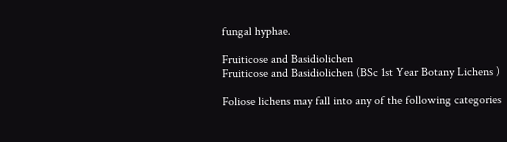fungal hyphae.

Fruiticose and Basidiolichen
Fruiticose and Basidiolichen (BSc 1st Year Botany Lichens )

Foliose lichens may fall into any of the following categories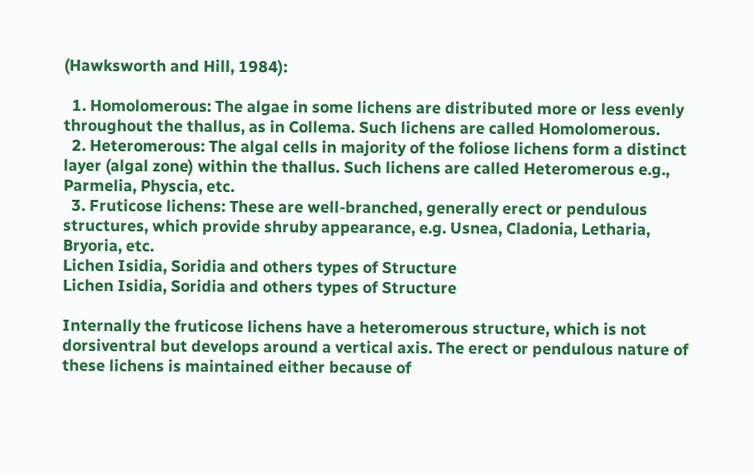(Hawksworth and Hill, 1984):

  1. Homolomerous: The algae in some lichens are distributed more or less evenly throughout the thallus, as in Collema. Such lichens are called Homolomerous.
  2. Heteromerous: The algal cells in majority of the foliose lichens form a distinct layer (algal zone) within the thallus. Such lichens are called Heteromerous e.g., Parmelia, Physcia, etc.
  3. Fruticose lichens: These are well-branched, generally erect or pendulous structures, which provide shruby appearance, e.g. Usnea, Cladonia, Letharia, Bryoria, etc.
Lichen Isidia, Soridia and others types of Structure
Lichen Isidia, Soridia and others types of Structure

Internally the fruticose lichens have a heteromerous structure, which is not dorsiventral but develops around a vertical axis. The erect or pendulous nature of these lichens is maintained either because of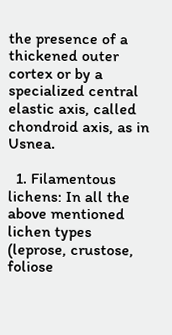the presence of a thickened outer cortex or by a specialized central elastic axis, called chondroid axis, as in Usnea.

  1. Filamentous lichens: In all the above mentioned lichen types (leprose, crustose, foliose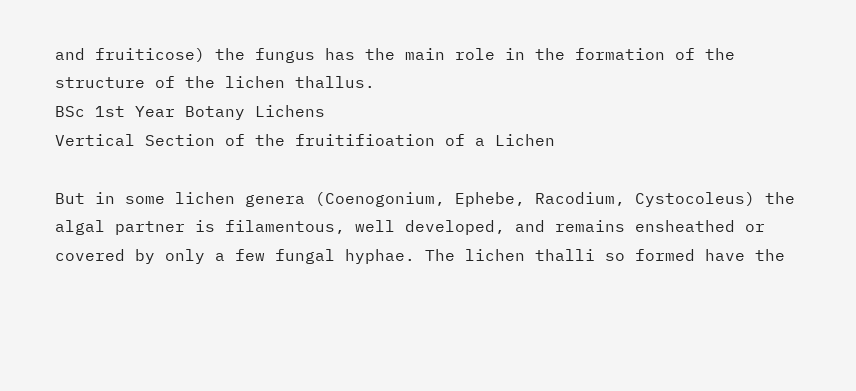and fruiticose) the fungus has the main role in the formation of the structure of the lichen thallus.
BSc 1st Year Botany Lichens
Vertical Section of the fruitifioation of a Lichen

But in some lichen genera (Coenogonium, Ephebe, Racodium, Cystocoleus) the algal partner is filamentous, well developed, and remains ensheathed or covered by only a few fungal hyphae. The lichen thalli so formed have the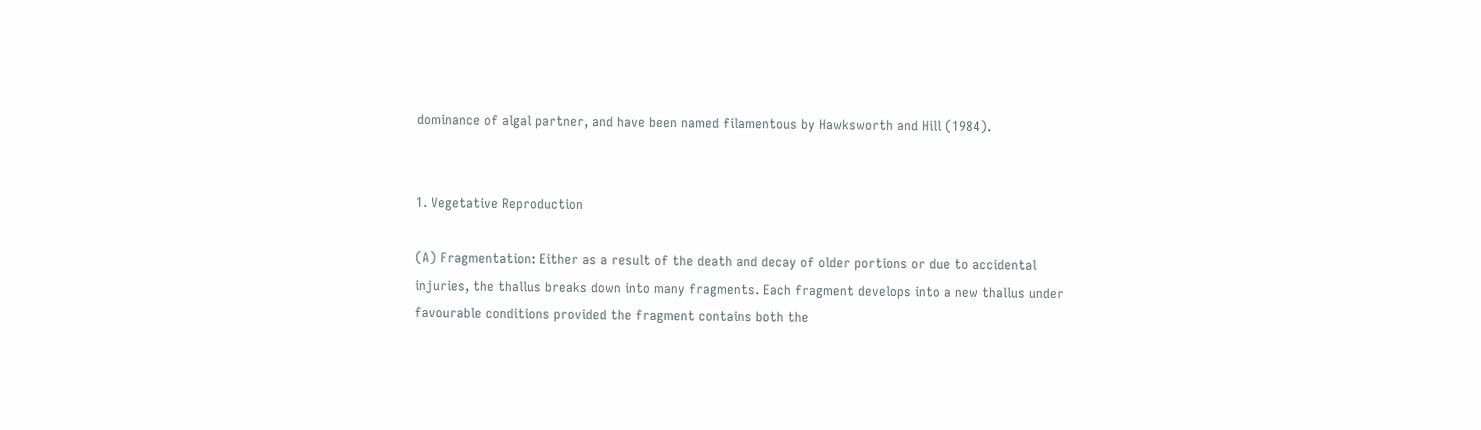dominance of algal partner, and have been named filamentous by Hawksworth and Hill (1984).


1. Vegetative Reproduction

(A) Fragmentation: Either as a result of the death and decay of older portions or due to accidental injuries, the thallus breaks down into many fragments. Each fragment develops into a new thallus under favourable conditions provided the fragment contains both the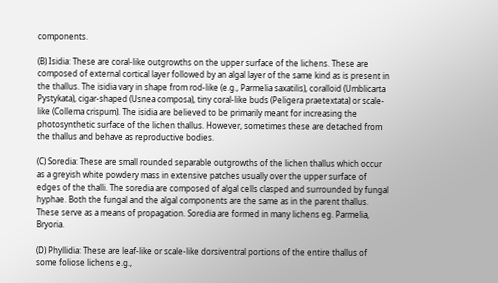components.

(B) Isidia: These are coral-like outgrowths on the upper surface of the lichens. These are composed of external cortical layer followed by an algal layer of the same kind as is present in the thallus. The isidia vary in shape from rod-like (e.g., Parmelia saxatilis), coralloid (Umblicarta Pystykata), cigar-shaped (Usnea composa), tiny coral-like buds (Peligera praetextata) or scale-like (Collema crispum). The isidia are believed to be primarily meant for increasing the photosynthetic surface of the lichen thallus. However, sometimes these are detached from the thallus and behave as reproductive bodies.

(C) Soredia: These are small rounded separable outgrowths of the lichen thallus which occur as a greyish white powdery mass in extensive patches usually over the upper surface of edges of the thalli. The soredia are composed of algal cells clasped and surrounded by fungal hyphae. Both the fungal and the algal components are the same as in the parent thallus. These serve as a means of propagation. Soredia are formed in many lichens eg. Parmelia, Bryoria.

(D) Phyllidia: These are leaf-like or scale-like dorsiventral portions of the entire thallus of some foliose lichens e.g.,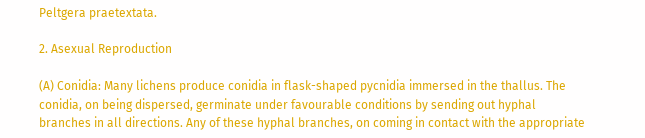Peltgera praetextata.

2. Asexual Reproduction

(A) Conidia: Many lichens produce conidia in flask-shaped pycnidia immersed in the thallus. The conidia, on being dispersed, germinate under favourable conditions by sending out hyphal branches in all directions. Any of these hyphal branches, on coming in contact with the appropriate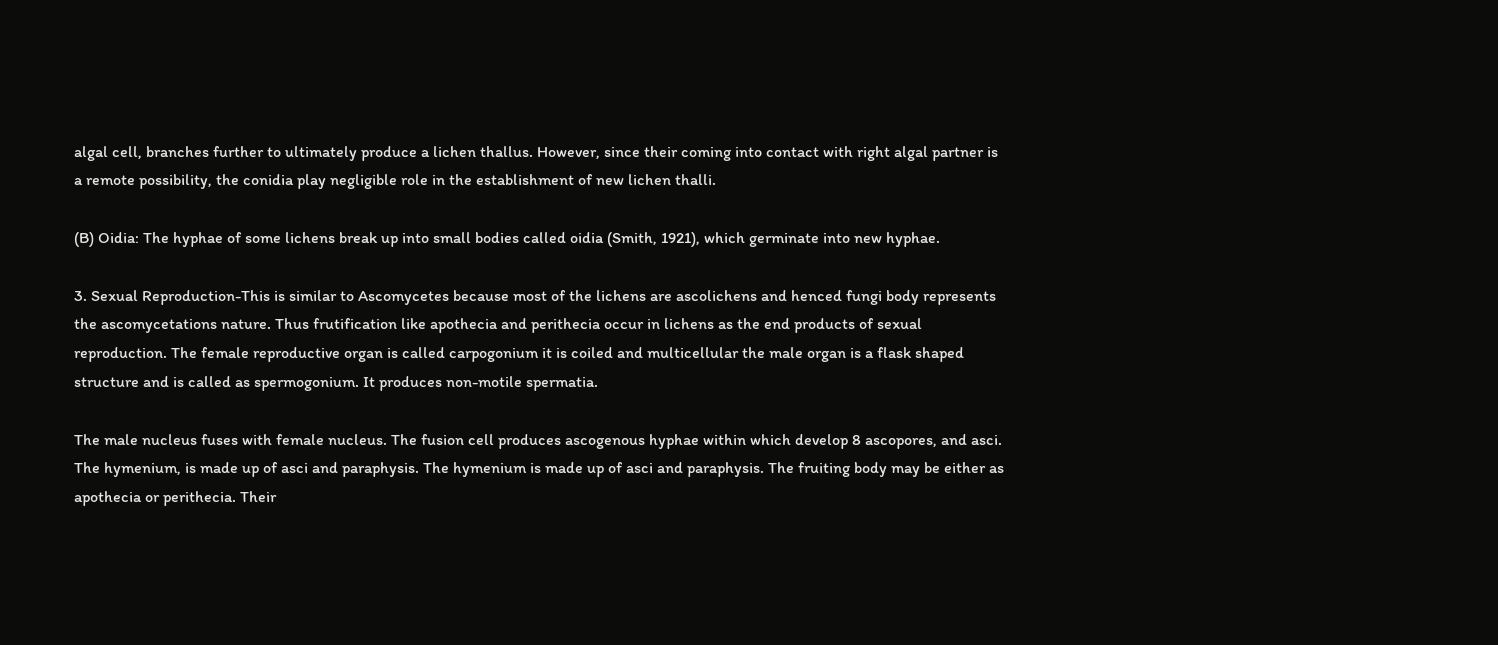algal cell, branches further to ultimately produce a lichen thallus. However, since their coming into contact with right algal partner is a remote possibility, the conidia play negligible role in the establishment of new lichen thalli.

(B) Oidia: The hyphae of some lichens break up into small bodies called oidia (Smith, 1921), which germinate into new hyphae.

3. Sexual Reproduction-This is similar to Ascomycetes because most of the lichens are ascolichens and henced fungi body represents the ascomycetations nature. Thus frutification like apothecia and perithecia occur in lichens as the end products of sexual reproduction. The female reproductive organ is called carpogonium it is coiled and multicellular the male organ is a flask shaped structure and is called as spermogonium. It produces non-motile spermatia.

The male nucleus fuses with female nucleus. The fusion cell produces ascogenous hyphae within which develop 8 ascopores, and asci. The hymenium, is made up of asci and paraphysis. The hymenium is made up of asci and paraphysis. The fruiting body may be either as apothecia or perithecia. Their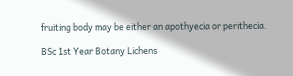fruiting body may be either an apothyecia or perithecia.

BSc 1st Year Botany Lichens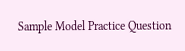Sample Model Practice Question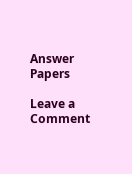Answer Papers

Leave a Comment